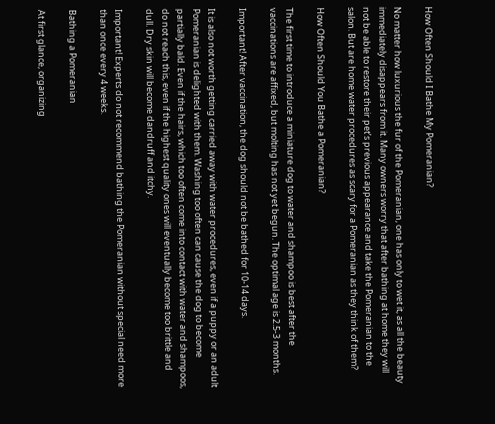How Often Should I Bathe My Pomeranian?

No matter how luxurious the fur of the Pomeranian, one has only to wet it, as all the beauty immediately disappears from it. Many owners worry that after bathing at home they will not be able to restore their pet’s previous appearance and take the Pomeranian to the salon. But are home water procedures as scary for a Pomeranian as they think of them?

How Often Should You Bathe a Pomeranian?

The first time to introduce a miniature dog to water and shampoo is best after the vaccinations are affixed, but molting has not yet begun. The optimal age is 2.5-3 months.

Important! After vaccination, the dog should not be bathed for 10-14 days.

It is also not worth getting carried away with water procedures, even if a puppy or an adult Pomeranian is delighted with them. Washing too often can cause the dog to become partially bald. Even if the hairs, which too often come into contact with water and shampoos, do not reach this, even if the highest quality ones will eventually become too brittle and dull. Dry skin will become dandruff and itchy.

Important! Experts do not recommend bathing the Pomeranian without special need more than once every 4 weeks.

Bathing a Pomeranian

At first glance, organizing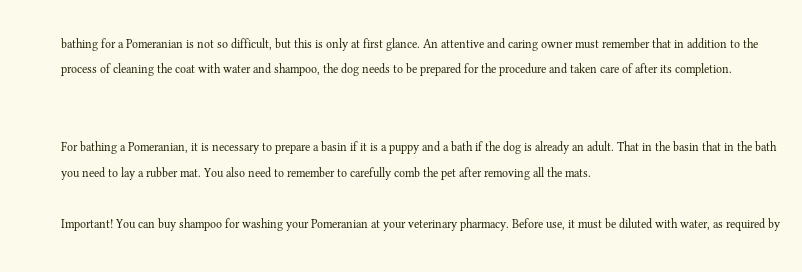bathing for a Pomeranian is not so difficult, but this is only at first glance. An attentive and caring owner must remember that in addition to the process of cleaning the coat with water and shampoo, the dog needs to be prepared for the procedure and taken care of after its completion.


For bathing a Pomeranian, it is necessary to prepare a basin if it is a puppy and a bath if the dog is already an adult. That in the basin that in the bath you need to lay a rubber mat. You also need to remember to carefully comb the pet after removing all the mats.

Important! You can buy shampoo for washing your Pomeranian at your veterinary pharmacy. Before use, it must be diluted with water, as required by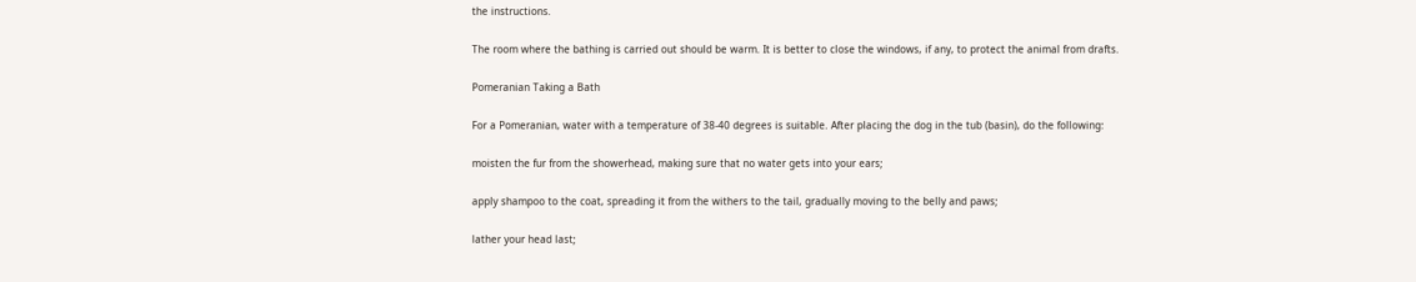the instructions.

The room where the bathing is carried out should be warm. It is better to close the windows, if any, to protect the animal from drafts.

Pomeranian Taking a Bath

For a Pomeranian, water with a temperature of 38-40 degrees is suitable. After placing the dog in the tub (basin), do the following:

moisten the fur from the showerhead, making sure that no water gets into your ears;

apply shampoo to the coat, spreading it from the withers to the tail, gradually moving to the belly and paws;

lather your head last;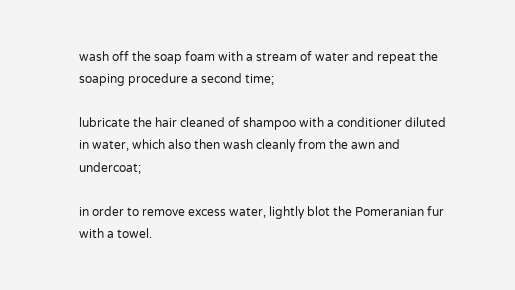wash off the soap foam with a stream of water and repeat the soaping procedure a second time;

lubricate the hair cleaned of shampoo with a conditioner diluted in water, which also then wash cleanly from the awn and undercoat;

in order to remove excess water, lightly blot the Pomeranian fur with a towel.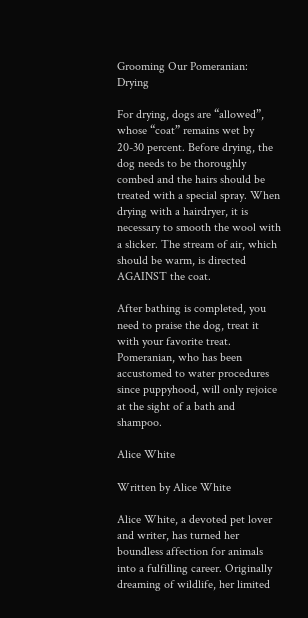Grooming Our Pomeranian: Drying

For drying, dogs are “allowed”, whose “coat” remains wet by 20-30 percent. Before drying, the dog needs to be thoroughly combed and the hairs should be treated with a special spray. When drying with a hairdryer, it is necessary to smooth the wool with a slicker. The stream of air, which should be warm, is directed AGAINST the coat.

After bathing is completed, you need to praise the dog, treat it with your favorite treat. Pomeranian, who has been accustomed to water procedures since puppyhood, will only rejoice at the sight of a bath and shampoo.

Alice White

Written by Alice White

Alice White, a devoted pet lover and writer, has turned her boundless affection for animals into a fulfilling career. Originally dreaming of wildlife, her limited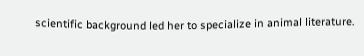scientific background led her to specialize in animal literature.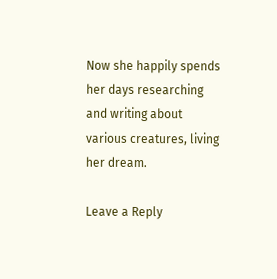Now she happily spends her days researching and writing about various creatures, living her dream.

Leave a Reply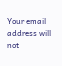Your email address will not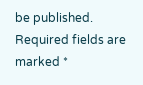be published. Required fields are marked *